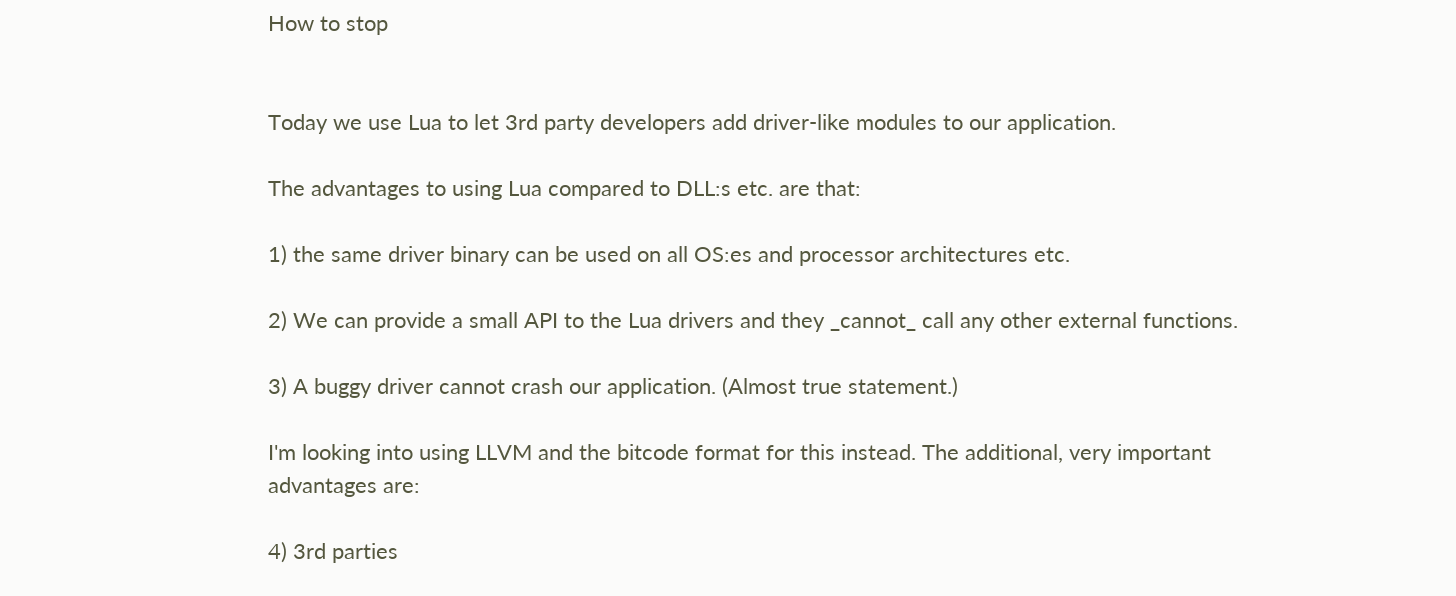How to stop


Today we use Lua to let 3rd party developers add driver-like modules to our application.

The advantages to using Lua compared to DLL:s etc. are that:

1) the same driver binary can be used on all OS:es and processor architectures etc.

2) We can provide a small API to the Lua drivers and they _cannot_ call any other external functions.

3) A buggy driver cannot crash our application. (Almost true statement.)

I'm looking into using LLVM and the bitcode format for this instead. The additional, very important advantages are:

4) 3rd parties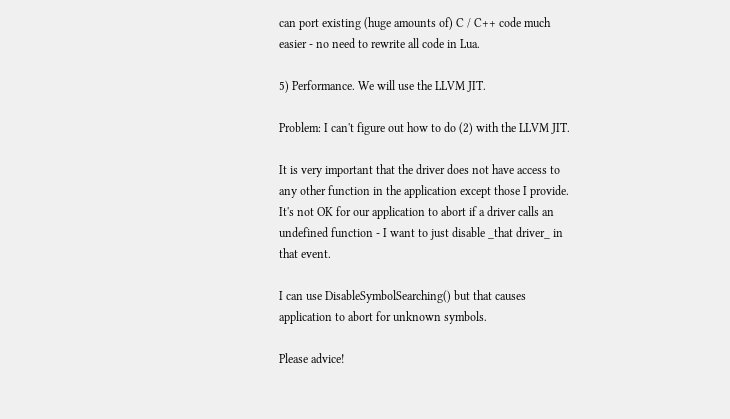can port existing (huge amounts of) C / C++ code much easier - no need to rewrite all code in Lua.

5) Performance. We will use the LLVM JIT.

Problem: I can't figure out how to do (2) with the LLVM JIT.

It is very important that the driver does not have access to any other function in the application except those I provide. It's not OK for our application to abort if a driver calls an undefined function - I want to just disable _that driver_ in that event.

I can use DisableSymbolSearching() but that causes application to abort for unknown symbols.

Please advice!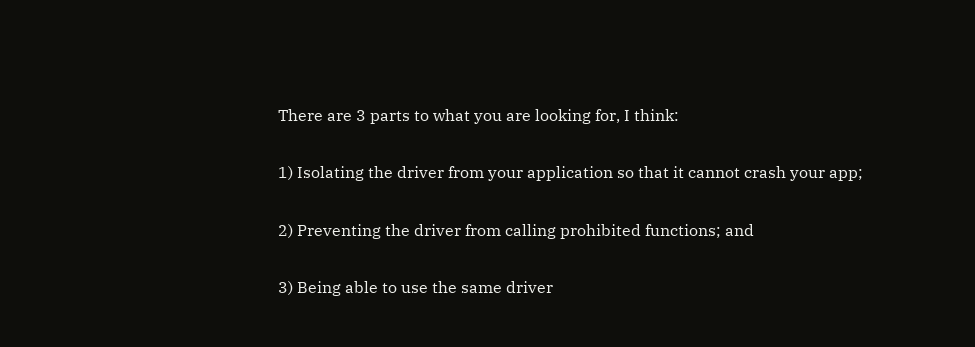There are 3 parts to what you are looking for, I think:

1) Isolating the driver from your application so that it cannot crash your app;

2) Preventing the driver from calling prohibited functions; and

3) Being able to use the same driver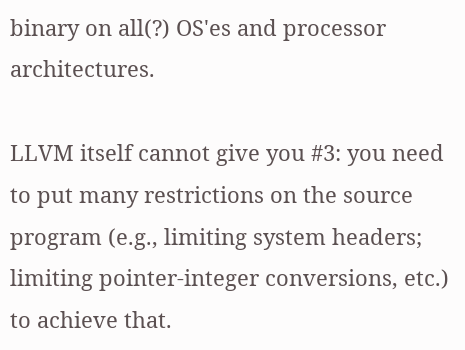binary on all(?) OS'es and processor architectures.

LLVM itself cannot give you #3: you need to put many restrictions on the source program (e.g., limiting system headers; limiting pointer-integer conversions, etc.) to achieve that.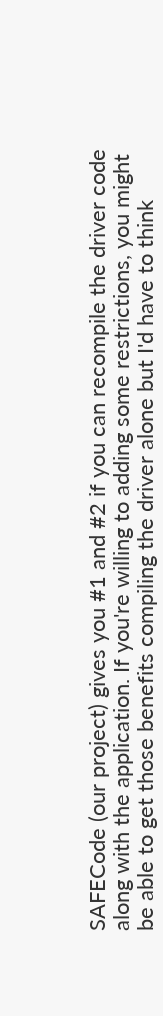SAFECode (our project) gives you #1 and #2 if you can recompile the driver code along with the application. If you're willing to adding some restrictions, you might be able to get those benefits compiling the driver alone but I'd have to think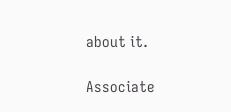about it.

Associate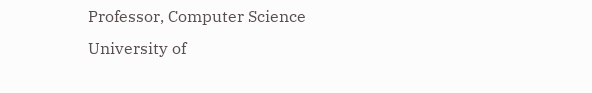Professor, Computer Science
University of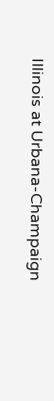Illinois at Urbana-Champaign